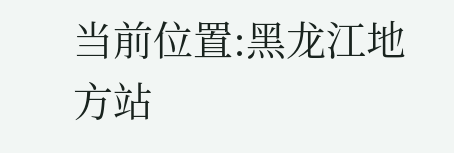当前位置:黑龙江地方站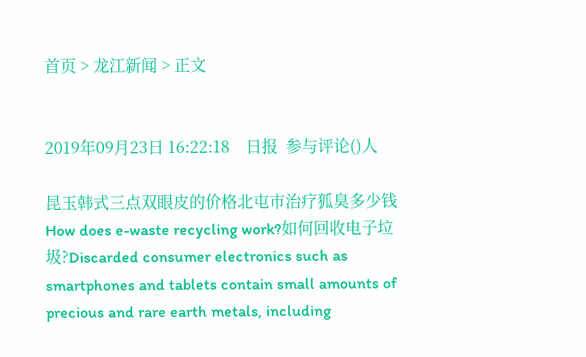首页 > 龙江新闻 > 正文


2019年09月23日 16:22:18    日报  参与评论()人

昆玉韩式三点双眼皮的价格北屯市治疗狐臭多少钱How does e-waste recycling work?如何回收电子垃圾?Discarded consumer electronics such as smartphones and tablets contain small amounts of precious and rare earth metals, including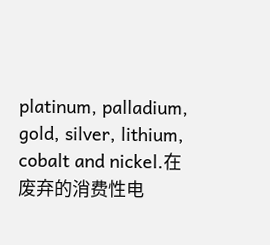platinum, palladium, gold, silver, lithium, cobalt and nickel.在废弃的消费性电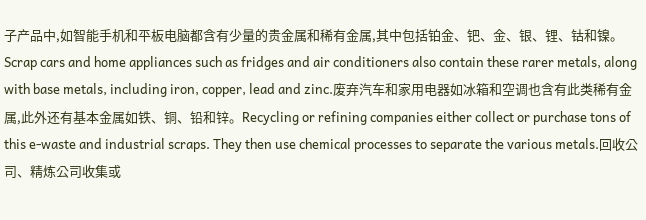子产品中,如智能手机和平板电脑都含有少量的贵金属和稀有金属,其中包括铂金、钯、金、银、锂、钴和镍。Scrap cars and home appliances such as fridges and air conditioners also contain these rarer metals, along with base metals, including iron, copper, lead and zinc.废弃汽车和家用电器如冰箱和空调也含有此类稀有金属,此外还有基本金属如铁、铜、铅和锌。Recycling or refining companies either collect or purchase tons of this e-waste and industrial scraps. They then use chemical processes to separate the various metals.回收公司、精炼公司收集或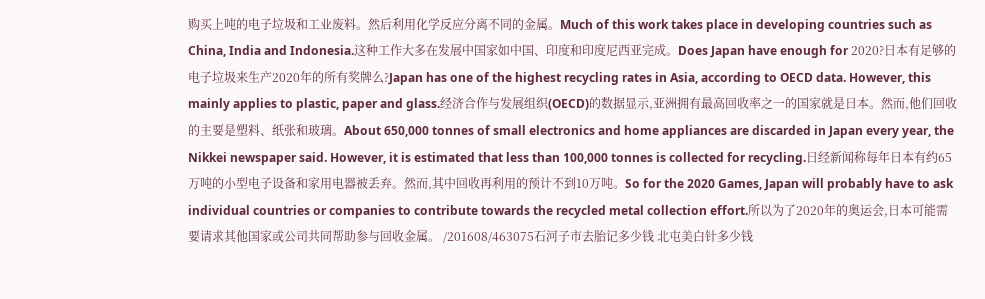购买上吨的电子垃圾和工业废料。然后利用化学反应分离不同的金属。Much of this work takes place in developing countries such as China, India and Indonesia.这种工作大多在发展中国家如中国、印度和印度尼西亚完成。Does Japan have enough for 2020?日本有足够的电子垃圾来生产2020年的所有奖牌么?Japan has one of the highest recycling rates in Asia, according to OECD data. However, this mainly applies to plastic, paper and glass.经济合作与发展组织(OECD)的数据显示,亚洲拥有最高回收率之一的国家就是日本。然而,他们回收的主要是塑料、纸张和玻璃。About 650,000 tonnes of small electronics and home appliances are discarded in Japan every year, the Nikkei newspaper said. However, it is estimated that less than 100,000 tonnes is collected for recycling.日经新闻称每年日本有约65万吨的小型电子设备和家用电器被丢弃。然而,其中回收再利用的预计不到10万吨。So for the 2020 Games, Japan will probably have to ask individual countries or companies to contribute towards the recycled metal collection effort.所以为了2020年的奥运会,日本可能需要请求其他国家或公司共同帮助参与回收金属。 /201608/463075石河子市去胎记多少钱 北屯美白针多少钱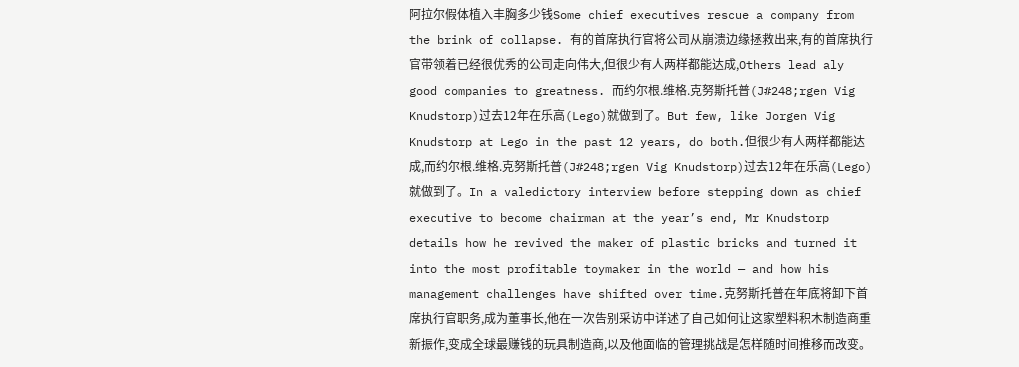阿拉尔假体植入丰胸多少钱Some chief executives rescue a company from the brink of collapse. 有的首席执行官将公司从崩溃边缘拯救出来,有的首席执行官带领着已经很优秀的公司走向伟大,但很少有人两样都能达成,Others lead aly good companies to greatness. 而约尔根.维格.克努斯托普(J#248;rgen Vig Knudstorp)过去12年在乐高(Lego)就做到了。But few, like Jorgen Vig Knudstorp at Lego in the past 12 years, do both.但很少有人两样都能达成,而约尔根.维格.克努斯托普(J#248;rgen Vig Knudstorp)过去12年在乐高(Lego)就做到了。In a valedictory interview before stepping down as chief executive to become chairman at the year’s end, Mr Knudstorp details how he revived the maker of plastic bricks and turned it into the most profitable toymaker in the world — and how his management challenges have shifted over time.克努斯托普在年底将卸下首席执行官职务,成为董事长,他在一次告别采访中详述了自己如何让这家塑料积木制造商重新振作,变成全球最赚钱的玩具制造商,以及他面临的管理挑战是怎样随时间推移而改变。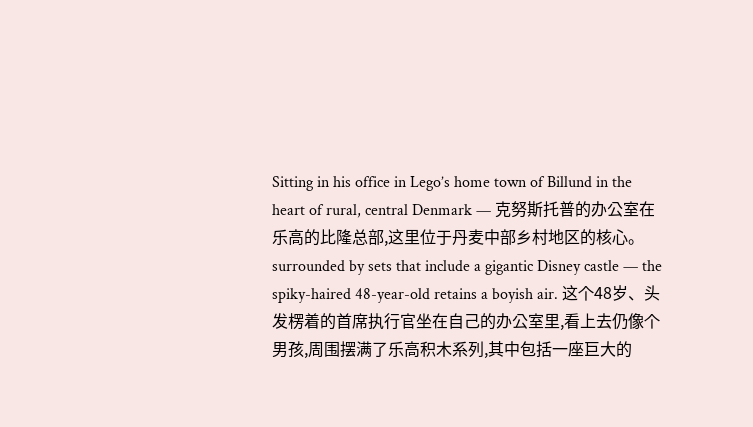Sitting in his office in Lego’s home town of Billund in the heart of rural, central Denmark — 克努斯托普的办公室在乐高的比隆总部,这里位于丹麦中部乡村地区的核心。surrounded by sets that include a gigantic Disney castle — the spiky-haired 48-year-old retains a boyish air. 这个48岁、头发楞着的首席执行官坐在自己的办公室里,看上去仍像个男孩,周围摆满了乐高积木系列,其中包括一座巨大的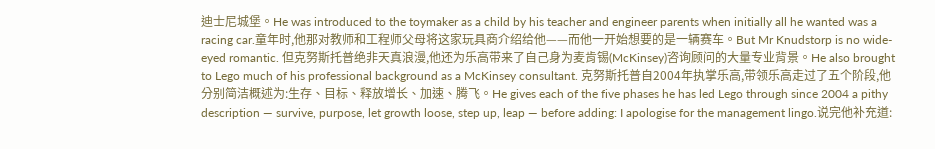迪士尼城堡。He was introduced to the toymaker as a child by his teacher and engineer parents when initially all he wanted was a racing car.童年时,他那对教师和工程师父母将这家玩具商介绍给他——而他一开始想要的是一辆赛车。But Mr Knudstorp is no wide-eyed romantic. 但克努斯托普绝非天真浪漫,他还为乐高带来了自己身为麦肯锡(McKinsey)咨询顾问的大量专业背景。He also brought to Lego much of his professional background as a McKinsey consultant. 克努斯托普自2004年执掌乐高,带领乐高走过了五个阶段,他分别简洁概述为:生存、目标、释放增长、加速、腾飞。He gives each of the five phases he has led Lego through since 2004 a pithy description — survive, purpose, let growth loose, step up, leap — before adding: I apologise for the management lingo.说完他补充道: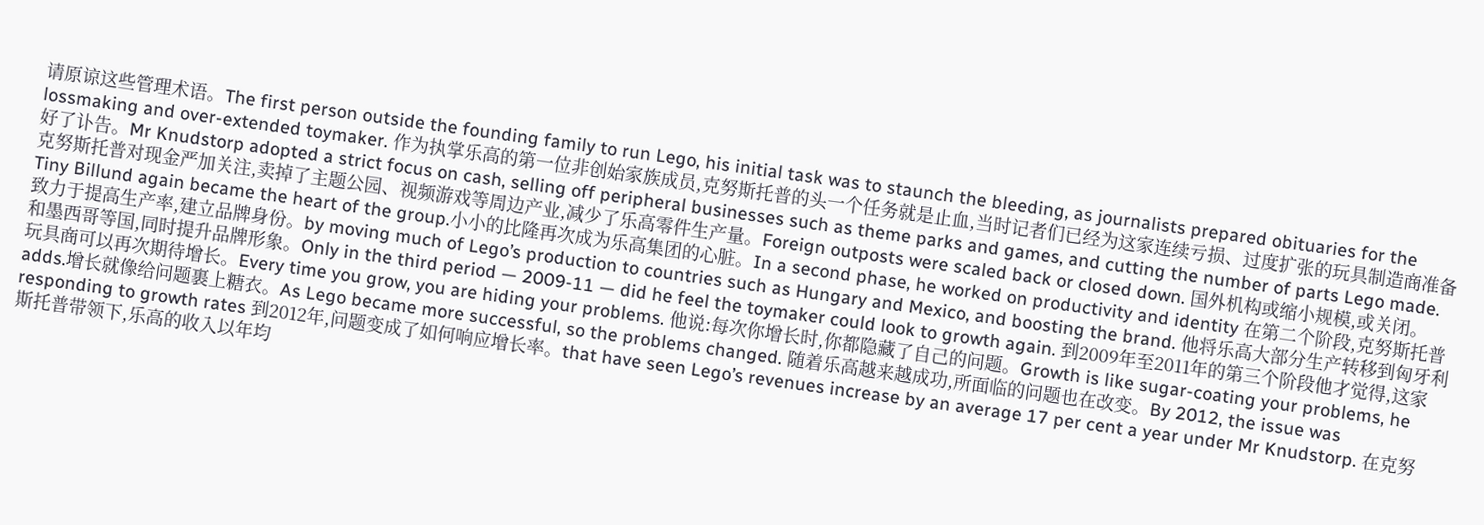请原谅这些管理术语。The first person outside the founding family to run Lego, his initial task was to staunch the bleeding, as journalists prepared obituaries for the lossmaking and over-extended toymaker. 作为执掌乐高的第一位非创始家族成员,克努斯托普的头一个任务就是止血,当时记者们已经为这家连续亏损、过度扩张的玩具制造商准备好了讣告。Mr Knudstorp adopted a strict focus on cash, selling off peripheral businesses such as theme parks and games, and cutting the number of parts Lego made. 克努斯托普对现金严加关注,卖掉了主题公园、视频游戏等周边产业,减少了乐高零件生产量。Foreign outposts were scaled back or closed down. 国外机构或缩小规模,或关闭。Tiny Billund again became the heart of the group.小小的比隆再次成为乐高集团的心脏。In a second phase, he worked on productivity and identity 在第二个阶段,克努斯托普致力于提高生产率,建立品牌身份。by moving much of Lego’s production to countries such as Hungary and Mexico, and boosting the brand. 他将乐高大部分生产转移到匈牙利和墨西哥等国,同时提升品牌形象。Only in the third period — 2009-11 — did he feel the toymaker could look to growth again. 到2009年至2011年的第三个阶段他才觉得,这家玩具商可以再次期待增长。Every time you grow, you are hiding your problems. 他说:每次你增长时,你都隐藏了自己的问题。Growth is like sugar-coating your problems, he adds.增长就像给问题裹上糖衣。As Lego became more successful, so the problems changed. 随着乐高越来越成功,所面临的问题也在改变。By 2012, the issue was responding to growth rates 到2012年,问题变成了如何响应增长率。that have seen Lego’s revenues increase by an average 17 per cent a year under Mr Knudstorp. 在克努斯托普带领下,乐高的收入以年均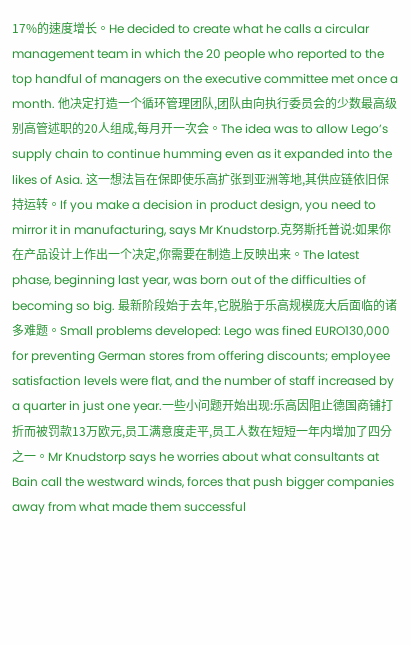17%的速度增长。He decided to create what he calls a circular management team in which the 20 people who reported to the top handful of managers on the executive committee met once a month. 他决定打造一个循环管理团队,团队由向执行委员会的少数最高级别高管述职的20人组成,每月开一次会。The idea was to allow Lego’s supply chain to continue humming even as it expanded into the likes of Asia. 这一想法旨在保即使乐高扩张到亚洲等地,其供应链依旧保持运转。If you make a decision in product design, you need to mirror it in manufacturing, says Mr Knudstorp.克努斯托普说:如果你在产品设计上作出一个决定,你需要在制造上反映出来。The latest phase, beginning last year, was born out of the difficulties of becoming so big. 最新阶段始于去年,它脱胎于乐高规模庞大后面临的诸多难题。Small problems developed: Lego was fined EURO130,000 for preventing German stores from offering discounts; employee satisfaction levels were flat, and the number of staff increased by a quarter in just one year.一些小问题开始出现:乐高因阻止德国商铺打折而被罚款13万欧元,员工满意度走平,员工人数在短短一年内增加了四分之一。Mr Knudstorp says he worries about what consultants at Bain call the westward winds, forces that push bigger companies away from what made them successful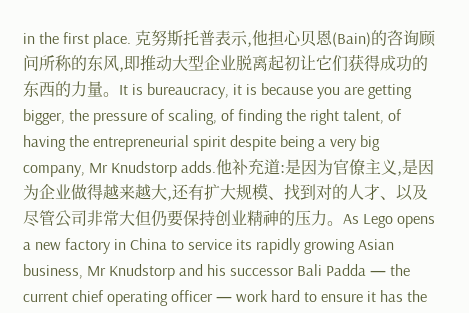in the first place. 克努斯托普表示,他担心贝恩(Bain)的咨询顾问所称的东风,即推动大型企业脱离起初让它们获得成功的东西的力量。It is bureaucracy, it is because you are getting bigger, the pressure of scaling, of finding the right talent, of having the entrepreneurial spirit despite being a very big company, Mr Knudstorp adds.他补充道:是因为官僚主义,是因为企业做得越来越大,还有扩大规模、找到对的人才、以及尽管公司非常大但仍要保持创业精神的压力。As Lego opens a new factory in China to service its rapidly growing Asian business, Mr Knudstorp and his successor Bali Padda — the current chief operating officer — work hard to ensure it has the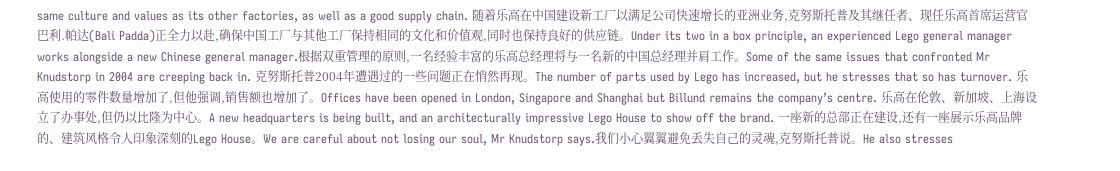same culture and values as its other factories, as well as a good supply chain. 随着乐高在中国建设新工厂以满足公司快速增长的亚洲业务,克努斯托普及其继任者、现任乐高首席运营官巴利.帕达(Bali Padda)正全力以赴,确保中国工厂与其他工厂保持相同的文化和价值观,同时也保持良好的供应链。Under its two in a box principle, an experienced Lego general manager works alongside a new Chinese general manager.根据双重管理的原则,一名经验丰富的乐高总经理将与一名新的中国总经理并肩工作。Some of the same issues that confronted Mr Knudstorp in 2004 are creeping back in. 克努斯托普2004年遭遇过的一些问题正在悄然再现。The number of parts used by Lego has increased, but he stresses that so has turnover. 乐高使用的零件数量增加了,但他强调,销售额也增加了。Offices have been opened in London, Singapore and Shanghai but Billund remains the company’s centre. 乐高在伦敦、新加坡、上海设立了办事处,但仍以比隆为中心。A new headquarters is being built, and an architecturally impressive Lego House to show off the brand. 一座新的总部正在建设,还有一座展示乐高品牌的、建筑风格令人印象深刻的Lego House。We are careful about not losing our soul, Mr Knudstorp says.我们小心翼翼避免丢失自己的灵魂,克努斯托普说。He also stresses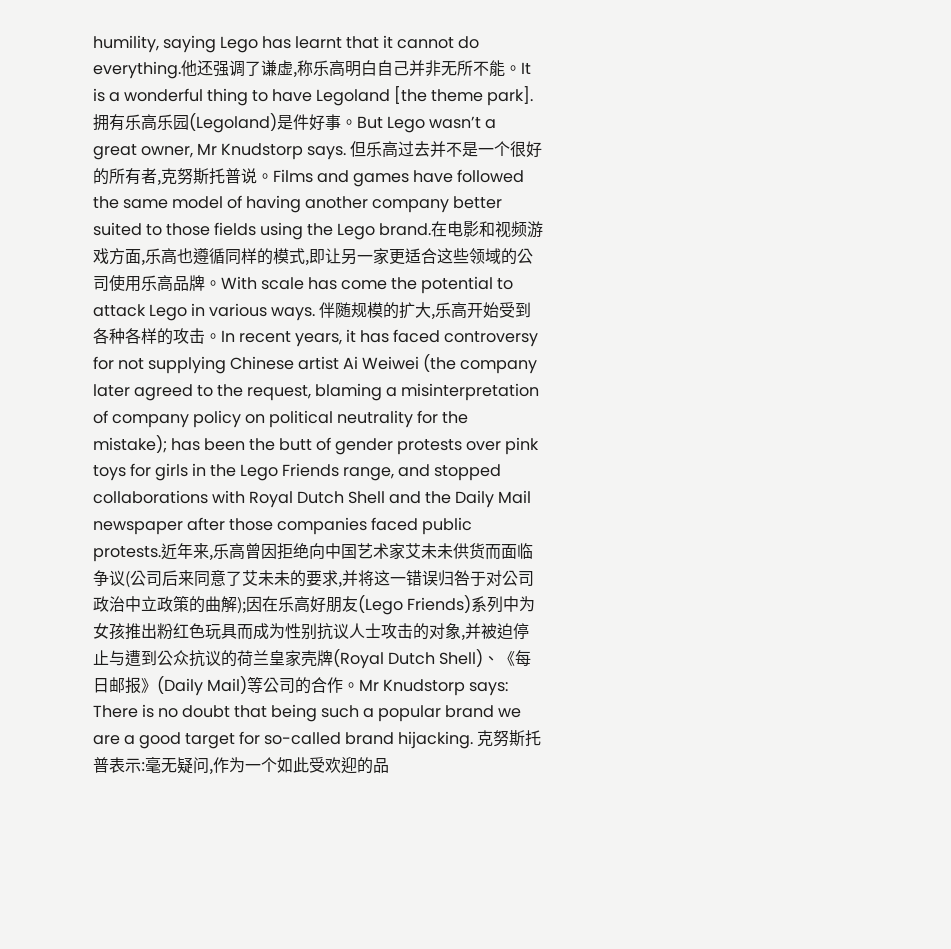humility, saying Lego has learnt that it cannot do everything.他还强调了谦虚,称乐高明白自己并非无所不能。It is a wonderful thing to have Legoland [the theme park]. 拥有乐高乐园(Legoland)是件好事。But Lego wasn’t a great owner, Mr Knudstorp says. 但乐高过去并不是一个很好的所有者,克努斯托普说。Films and games have followed the same model of having another company better suited to those fields using the Lego brand.在电影和视频游戏方面,乐高也遵循同样的模式,即让另一家更适合这些领域的公司使用乐高品牌。With scale has come the potential to attack Lego in various ways. 伴随规模的扩大,乐高开始受到各种各样的攻击。In recent years, it has faced controversy for not supplying Chinese artist Ai Weiwei (the company later agreed to the request, blaming a misinterpretation of company policy on political neutrality for the mistake); has been the butt of gender protests over pink toys for girls in the Lego Friends range, and stopped collaborations with Royal Dutch Shell and the Daily Mail newspaper after those companies faced public protests.近年来,乐高曾因拒绝向中国艺术家艾未未供货而面临争议(公司后来同意了艾未未的要求,并将这一错误归咎于对公司政治中立政策的曲解);因在乐高好朋友(Lego Friends)系列中为女孩推出粉红色玩具而成为性别抗议人士攻击的对象,并被迫停止与遭到公众抗议的荷兰皇家壳牌(Royal Dutch Shell)、《每日邮报》(Daily Mail)等公司的合作。Mr Knudstorp says: There is no doubt that being such a popular brand we are a good target for so-called brand hijacking. 克努斯托普表示:毫无疑问,作为一个如此受欢迎的品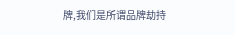牌,我们是所谓品牌劫持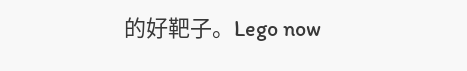的好靶子。Lego now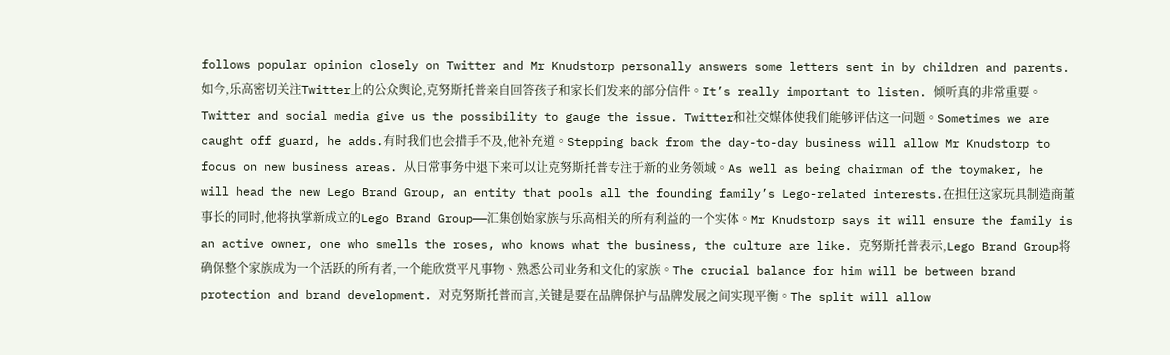follows popular opinion closely on Twitter and Mr Knudstorp personally answers some letters sent in by children and parents. 如今,乐高密切关注Twitter上的公众舆论,克努斯托普亲自回答孩子和家长们发来的部分信件。It’s really important to listen. 倾听真的非常重要。Twitter and social media give us the possibility to gauge the issue. Twitter和社交媒体使我们能够评估这一问题。Sometimes we are caught off guard, he adds.有时我们也会措手不及,他补充道。Stepping back from the day-to-day business will allow Mr Knudstorp to focus on new business areas. 从日常事务中退下来可以让克努斯托普专注于新的业务领域。As well as being chairman of the toymaker, he will head the new Lego Brand Group, an entity that pools all the founding family’s Lego-related interests.在担任这家玩具制造商董事长的同时,他将执掌新成立的Lego Brand Group——汇集创始家族与乐高相关的所有利益的一个实体。Mr Knudstorp says it will ensure the family is an active owner, one who smells the roses, who knows what the business, the culture are like. 克努斯托普表示,Lego Brand Group将确保整个家族成为一个活跃的所有者,一个能欣赏平凡事物、熟悉公司业务和文化的家族。The crucial balance for him will be between brand protection and brand development. 对克努斯托普而言,关键是要在品牌保护与品牌发展之间实现平衡。The split will allow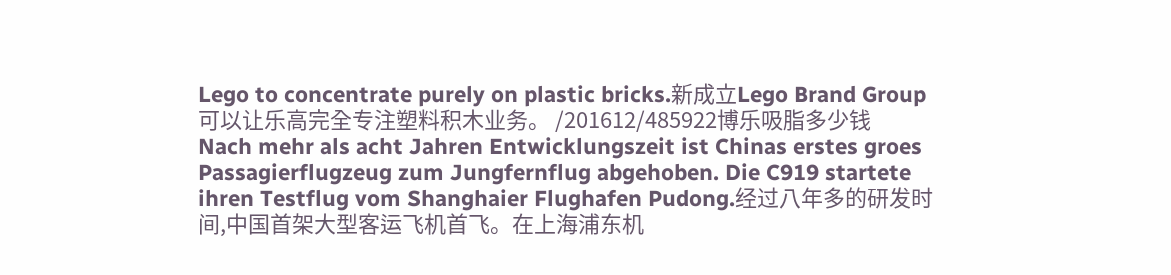Lego to concentrate purely on plastic bricks.新成立Lego Brand Group可以让乐高完全专注塑料积木业务。 /201612/485922博乐吸脂多少钱 Nach mehr als acht Jahren Entwicklungszeit ist Chinas erstes groes Passagierflugzeug zum Jungfernflug abgehoben. Die C919 startete ihren Testflug vom Shanghaier Flughafen Pudong.经过八年多的研发时间,中国首架大型客运飞机首飞。在上海浦东机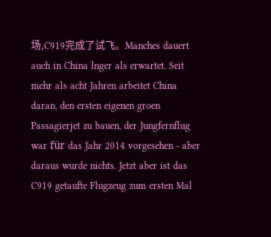场,C919完成了试飞。Manches dauert auch in China lnger als erwartet. Seit mehr als acht Jahren arbeitet China daran, den ersten eigenen groen Passagierjet zu bauen, der Jungfernflug war für das Jahr 2014 vorgesehen - aber daraus wurde nichts. Jetzt aber ist das C919 getaufte Flugzeug zum ersten Mal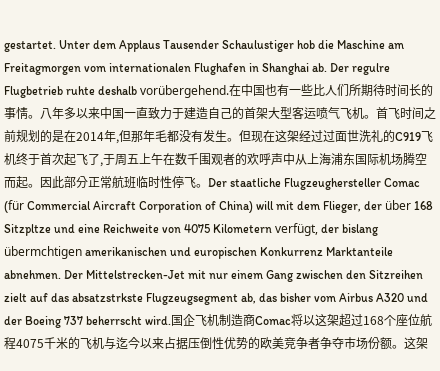gestartet. Unter dem Applaus Tausender Schaulustiger hob die Maschine am Freitagmorgen vom internationalen Flughafen in Shanghai ab. Der regulre Flugbetrieb ruhte deshalb vorübergehend.在中国也有一些比人们所期待时间长的事情。八年多以来中国一直致力于建造自己的首架大型客运喷气飞机。首飞时间之前规划的是在2014年,但那年毛都没有发生。但现在这架经过过面世洗礼的C919飞机终于首次起飞了,于周五上午在数千围观者的欢呼声中从上海浦东国际机场腾空而起。因此部分正常航班临时性停飞。Der staatliche Flugzeughersteller Comac (für Commercial Aircraft Corporation of China) will mit dem Flieger, der über 168 Sitzpltze und eine Reichweite von 4075 Kilometern verfügt, der bislang übermchtigen amerikanischen und europischen Konkurrenz Marktanteile abnehmen. Der Mittelstrecken-Jet mit nur einem Gang zwischen den Sitzreihen zielt auf das absatzstrkste Flugzeugsegment ab, das bisher vom Airbus A320 und der Boeing 737 beherrscht wird.国企飞机制造商Comac将以这架超过168个座位航程4075千米的飞机与迄今以来占据压倒性优势的欧美竞争者争夺市场份额。这架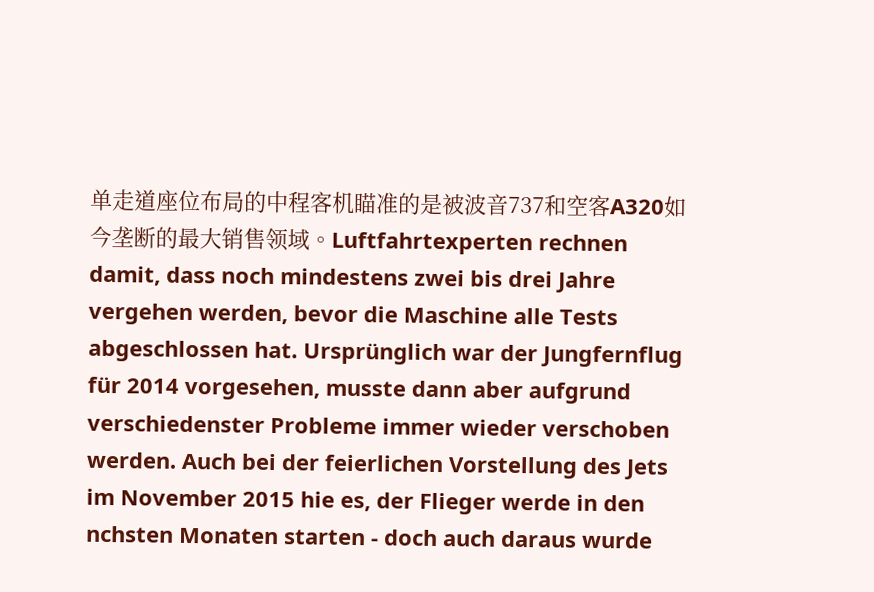单走道座位布局的中程客机瞄准的是被波音737和空客A320如今垄断的最大销售领域。Luftfahrtexperten rechnen damit, dass noch mindestens zwei bis drei Jahre vergehen werden, bevor die Maschine alle Tests abgeschlossen hat. Ursprünglich war der Jungfernflug für 2014 vorgesehen, musste dann aber aufgrund verschiedenster Probleme immer wieder verschoben werden. Auch bei der feierlichen Vorstellung des Jets im November 2015 hie es, der Flieger werde in den nchsten Monaten starten - doch auch daraus wurde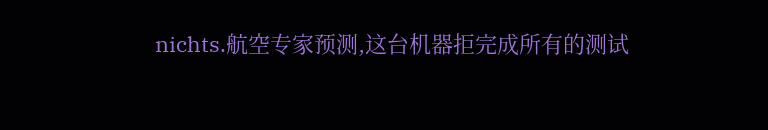nichts.航空专家预测,这台机器拒完成所有的测试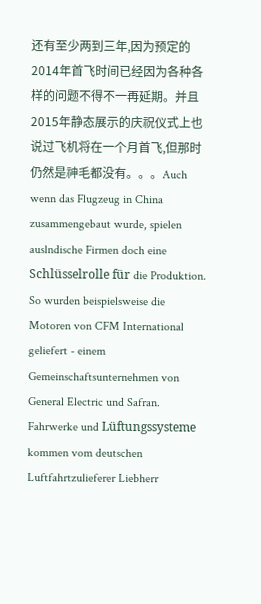还有至少两到三年,因为预定的2014年首飞时间已经因为各种各样的问题不得不一再延期。并且2015年静态展示的庆祝仪式上也说过飞机将在一个月首飞,但那时仍然是神毛都没有。。。Auch wenn das Flugzeug in China zusammengebaut wurde, spielen auslndische Firmen doch eine Schlüsselrolle für die Produktion. So wurden beispielsweise die Motoren von CFM International geliefert - einem Gemeinschaftsunternehmen von General Electric und Safran. Fahrwerke und Lüftungssysteme kommen vom deutschen Luftfahrtzulieferer Liebherr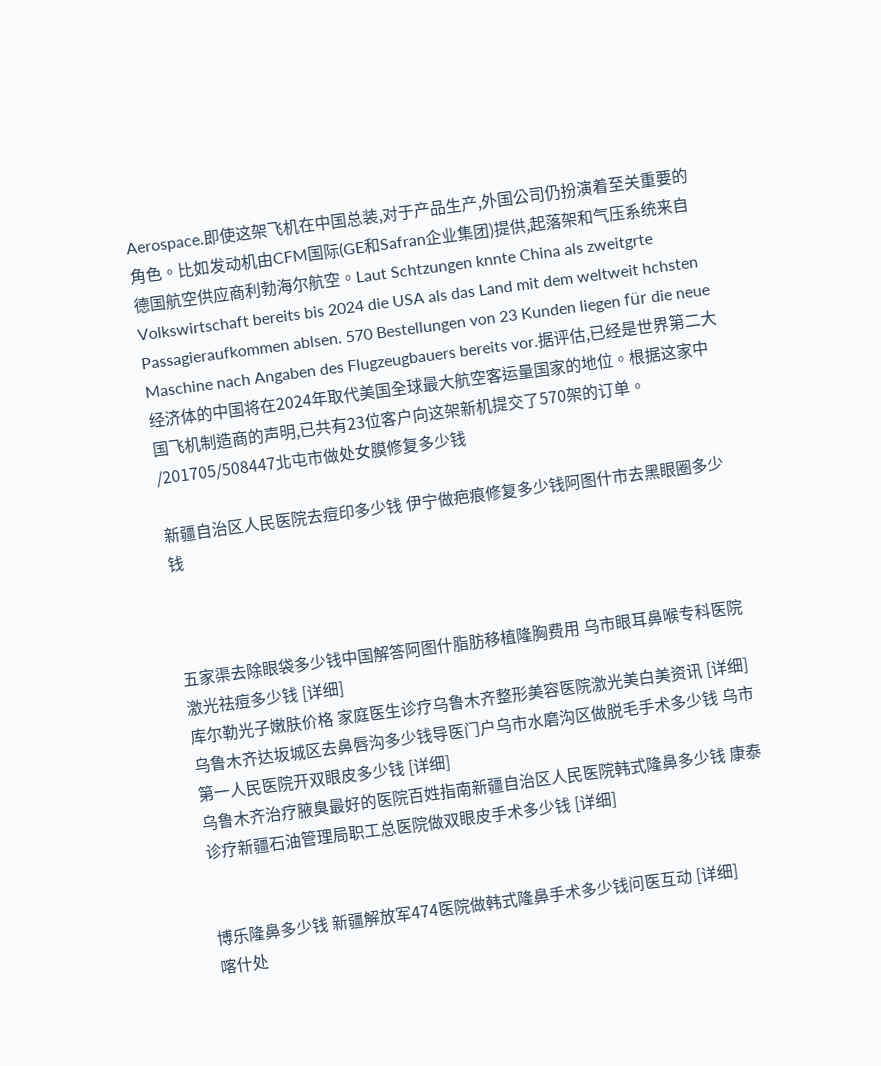Aerospace.即使这架飞机在中国总装,对于产品生产,外国公司仍扮演着至关重要的角色。比如发动机由CFM国际(GE和Safran企业集团)提供,起落架和气压系统来自德国航空供应商利勃海尔航空。Laut Schtzungen knnte China als zweitgrte Volkswirtschaft bereits bis 2024 die USA als das Land mit dem weltweit hchsten Passagieraufkommen ablsen. 570 Bestellungen von 23 Kunden liegen für die neue Maschine nach Angaben des Flugzeugbauers bereits vor.据评估,已经是世界第二大经济体的中国将在2024年取代美国全球最大航空客运量国家的地位。根据这家中国飞机制造商的声明,已共有23位客户向这架新机提交了570架的订单。 /201705/508447北屯市做处女膜修复多少钱

新疆自治区人民医院去痘印多少钱 伊宁做疤痕修复多少钱阿图什市去黑眼圈多少钱



五家渠去除眼袋多少钱中国解答阿图什脂肪移植隆胸费用 乌市眼耳鼻喉专科医院激光祛痘多少钱 [详细]
库尔勒光子嫩肤价格 家庭医生诊疗乌鲁木齐整形美容医院激光美白美资讯 [详细]
乌鲁木齐达坂城区去鼻唇沟多少钱导医门户乌市水磨沟区做脱毛手术多少钱 乌市第一人民医院开双眼皮多少钱 [详细]
乌鲁木齐治疗腋臭最好的医院百姓指南新疆自治区人民医院韩式隆鼻多少钱 康泰诊疗新疆石油管理局职工总医院做双眼皮手术多少钱 [详细]


博乐隆鼻多少钱 新疆解放军474医院做韩式隆鼻手术多少钱问医互动 [详细]
喀什处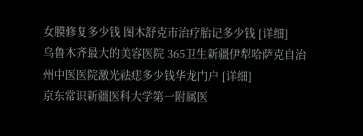女膜修复多少钱 图木舒克市治疗胎记多少钱 [详细]
乌鲁木齐最大的美容医院 365卫生新疆伊犁哈萨克自治州中医医院激光祛痣多少钱华龙门户 [详细]
京东常识新疆医科大学第一附属医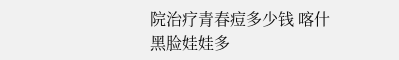院治疗青春痘多少钱 喀什黑脸娃娃多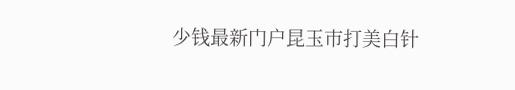少钱最新门户昆玉市打美白针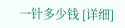一针多少钱 [详细]